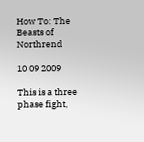How To: The Beasts of Northrend

10 09 2009

This is a three phase fight,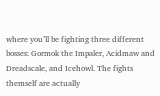where you’ll be fighting three different bosses: Gormok the Impaler, Acidmaw and Dreadscale, and Icehowl. The fights themself are actually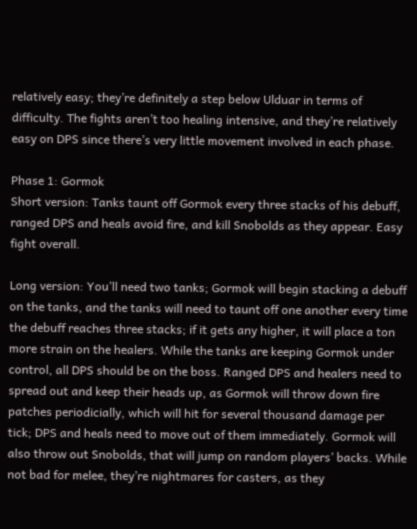relatively easy; they’re definitely a step below Ulduar in terms of difficulty. The fights aren’t too healing intensive, and they’re relatively easy on DPS since there’s very little movement involved in each phase.

Phase 1: Gormok
Short version: Tanks taunt off Gormok every three stacks of his debuff, ranged DPS and heals avoid fire, and kill Snobolds as they appear. Easy fight overall.

Long version: You’ll need two tanks; Gormok will begin stacking a debuff on the tanks, and the tanks will need to taunt off one another every time the debuff reaches three stacks; if it gets any higher, it will place a ton more strain on the healers. While the tanks are keeping Gormok under control, all DPS should be on the boss. Ranged DPS and healers need to spread out and keep their heads up, as Gormok will throw down fire patches periodicially, which will hit for several thousand damage per tick; DPS and heals need to move out of them immediately. Gormok will also throw out Snobolds, that will jump on random players’ backs. While not bad for melee, they’re nightmares for casters, as they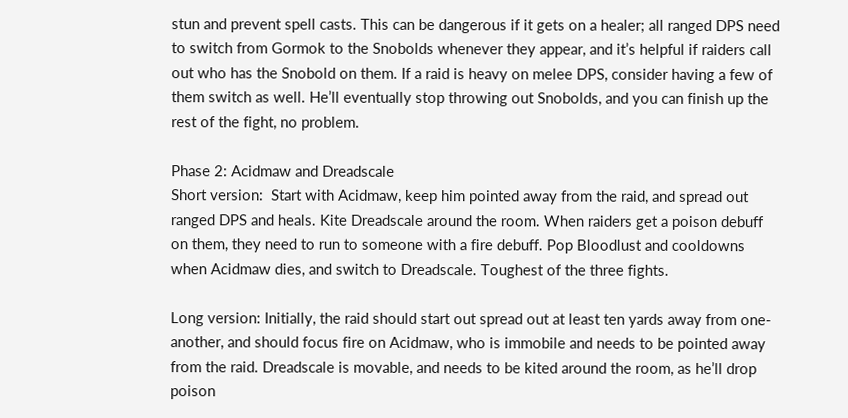stun and prevent spell casts. This can be dangerous if it gets on a healer; all ranged DPS need to switch from Gormok to the Snobolds whenever they appear, and it’s helpful if raiders call out who has the Snobold on them. If a raid is heavy on melee DPS, consider having a few of them switch as well. He’ll eventually stop throwing out Snobolds, and you can finish up the rest of the fight, no problem.

Phase 2: Acidmaw and Dreadscale
Short version:  Start with Acidmaw, keep him pointed away from the raid, and spread out ranged DPS and heals. Kite Dreadscale around the room. When raiders get a poison debuff on them, they need to run to someone with a fire debuff. Pop Bloodlust and cooldowns when Acidmaw dies, and switch to Dreadscale. Toughest of the three fights.

Long version: Initially, the raid should start out spread out at least ten yards away from one-another, and should focus fire on Acidmaw, who is immobile and needs to be pointed away from the raid. Dreadscale is movable, and needs to be kited around the room, as he’ll drop poison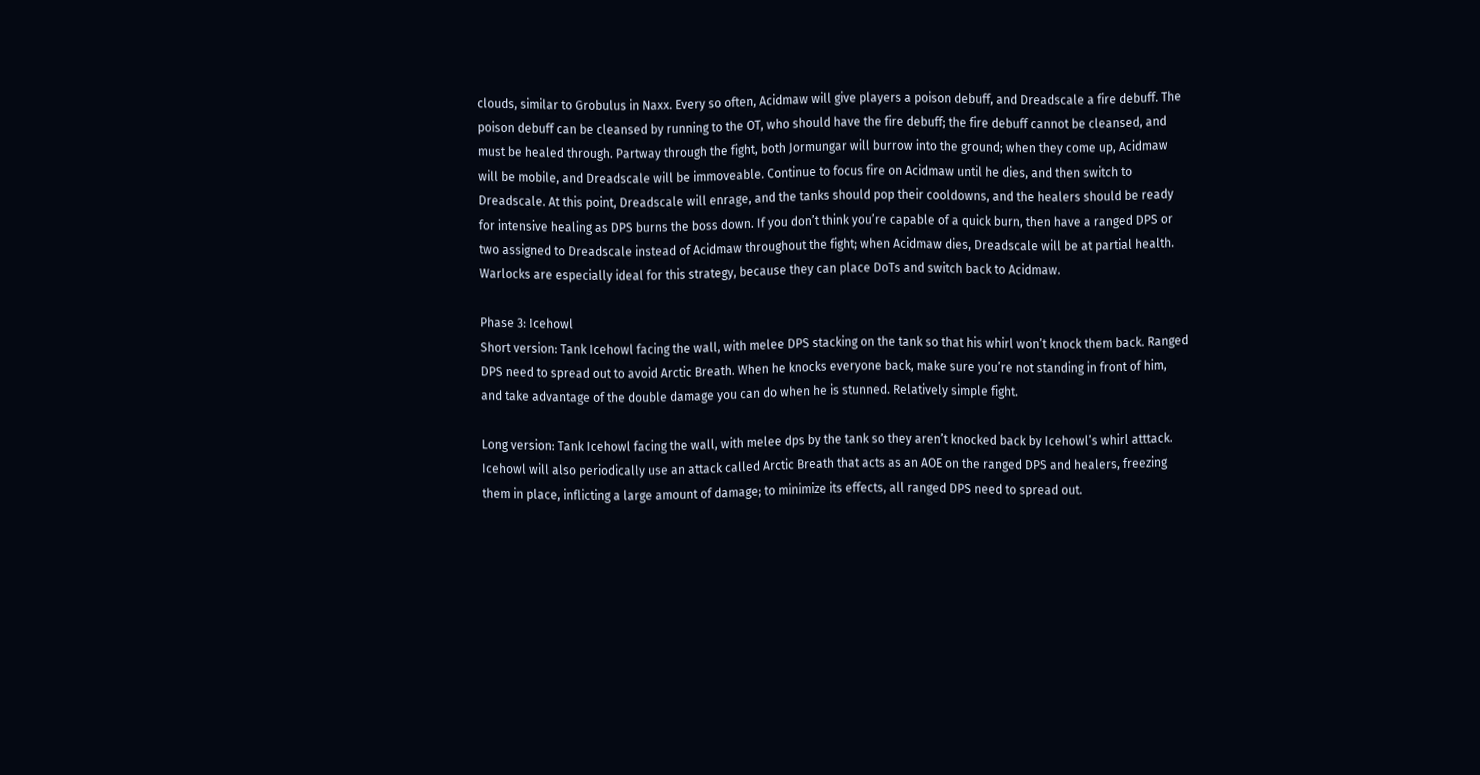clouds, similar to Grobulus in Naxx. Every so often, Acidmaw will give players a poison debuff, and Dreadscale a fire debuff. The poison debuff can be cleansed by running to the OT, who should have the fire debuff; the fire debuff cannot be cleansed, and must be healed through. Partway through the fight, both Jormungar will burrow into the ground; when they come up, Acidmaw will be mobile, and Dreadscale will be immoveable. Continue to focus fire on Acidmaw until he dies, and then switch to Dreadscale. At this point, Dreadscale will enrage, and the tanks should pop their cooldowns, and the healers should be ready for intensive healing as DPS burns the boss down. If you don’t think you’re capable of a quick burn, then have a ranged DPS or two assigned to Dreadscale instead of Acidmaw throughout the fight; when Acidmaw dies, Dreadscale will be at partial health. Warlocks are especially ideal for this strategy, because they can place DoTs and switch back to Acidmaw.

Phase 3: Icehowl
Short version: Tank Icehowl facing the wall, with melee DPS stacking on the tank so that his whirl won’t knock them back. Ranged DPS need to spread out to avoid Arctic Breath. When he knocks everyone back, make sure you’re not standing in front of him, and take advantage of the double damage you can do when he is stunned. Relatively simple fight.

Long version: Tank Icehowl facing the wall, with melee dps by the tank so they aren’t knocked back by Icehowl’s whirl atttack. Icehowl will also periodically use an attack called Arctic Breath that acts as an AOE on the ranged DPS and healers, freezing them in place, inflicting a large amount of damage; to minimize its effects, all ranged DPS need to spread out.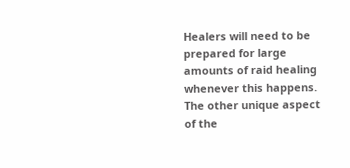Healers will need to be prepared for large amounts of raid healing whenever this happens. The other unique aspect of the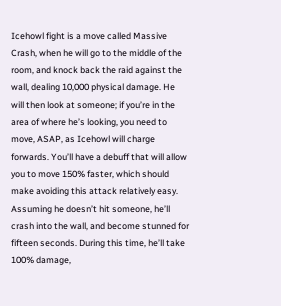Icehowl fight is a move called Massive Crash, when he will go to the middle of the room, and knock back the raid against the wall, dealing 10,000 physical damage. He will then look at someone; if you’re in the area of where he’s looking, you need to move, ASAP, as Icehowl will charge forwards. You’ll have a debuff that will allow you to move 150% faster, which should make avoiding this attack relatively easy. Assuming he doesn’t hit someone, he’ll crash into the wall, and become stunned for fifteen seconds. During this time, he’ll take 100% damage,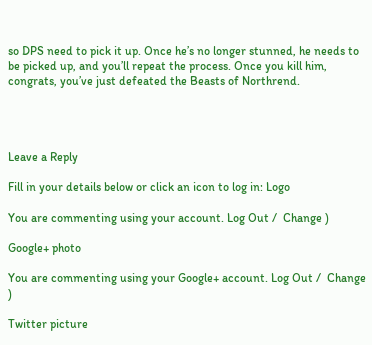so DPS need to pick it up. Once he’s no longer stunned, he needs to be picked up, and you’ll repeat the process. Once you kill him, congrats, you’ve just defeated the Beasts of Northrend.




Leave a Reply

Fill in your details below or click an icon to log in: Logo

You are commenting using your account. Log Out /  Change )

Google+ photo

You are commenting using your Google+ account. Log Out /  Change )

Twitter picture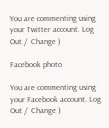You are commenting using your Twitter account. Log Out /  Change )

Facebook photo

You are commenting using your Facebook account. Log Out /  Change )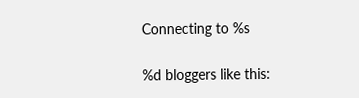Connecting to %s

%d bloggers like this: